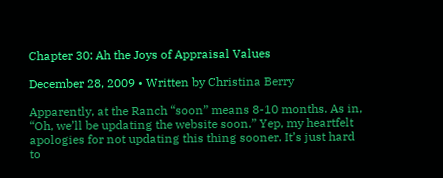Chapter 30: Ah the Joys of Appraisal Values

December 28, 2009 • Written by Christina Berry

Apparently, at the Ranch “soon” means 8-10 months. As in, “Oh, we’ll be updating the website soon.” Yep, my heartfelt apologies for not updating this thing sooner. It’s just hard to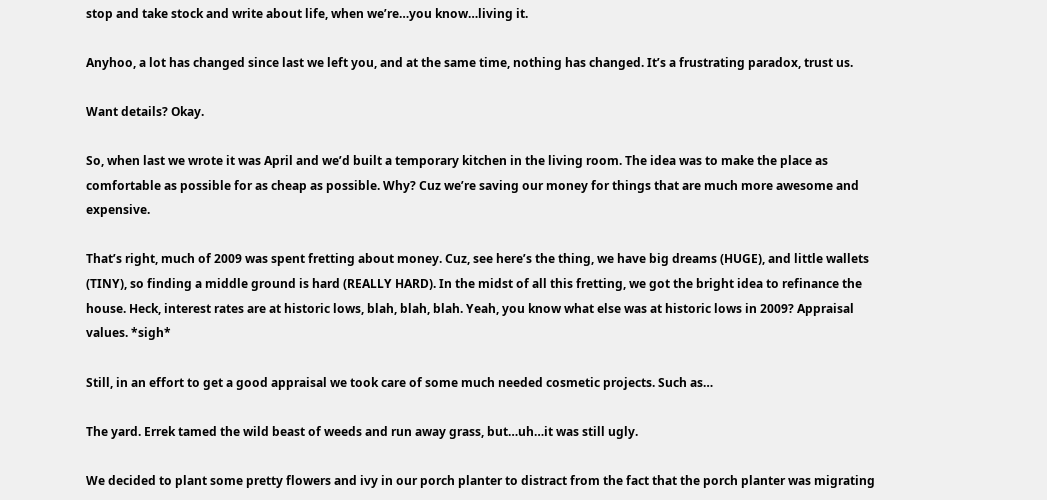stop and take stock and write about life, when we’re…you know…living it.

Anyhoo, a lot has changed since last we left you, and at the same time, nothing has changed. It’s a frustrating paradox, trust us.

Want details? Okay.

So, when last we wrote it was April and we’d built a temporary kitchen in the living room. The idea was to make the place as comfortable as possible for as cheap as possible. Why? Cuz we’re saving our money for things that are much more awesome and expensive.

That’s right, much of 2009 was spent fretting about money. Cuz, see here’s the thing, we have big dreams (HUGE), and little wallets (TINY), so finding a middle ground is hard (REALLY HARD). In the midst of all this fretting, we got the bright idea to refinance the house. Heck, interest rates are at historic lows, blah, blah, blah. Yeah, you know what else was at historic lows in 2009? Appraisal values. *sigh*

Still, in an effort to get a good appraisal we took care of some much needed cosmetic projects. Such as…

The yard. Errek tamed the wild beast of weeds and run away grass, but…uh…it was still ugly.

We decided to plant some pretty flowers and ivy in our porch planter to distract from the fact that the porch planter was migrating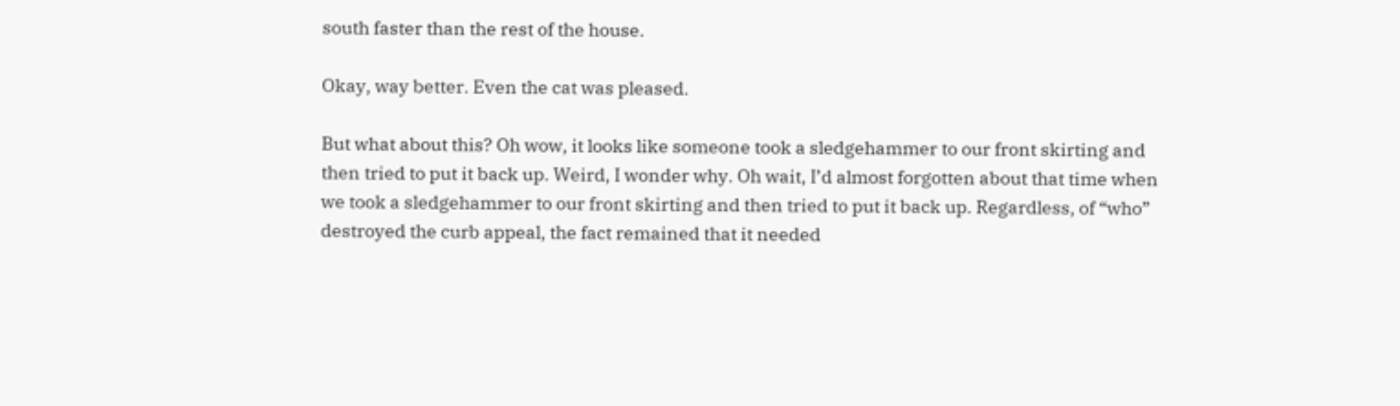south faster than the rest of the house.

Okay, way better. Even the cat was pleased.

But what about this? Oh wow, it looks like someone took a sledgehammer to our front skirting and then tried to put it back up. Weird, I wonder why. Oh wait, I’d almost forgotten about that time when we took a sledgehammer to our front skirting and then tried to put it back up. Regardless, of “who” destroyed the curb appeal, the fact remained that it needed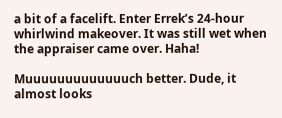a bit of a facelift. Enter Errek’s 24-hour whirlwind makeover. It was still wet when the appraiser came over. Haha!

Muuuuuuuuuuuuuch better. Dude, it almost looks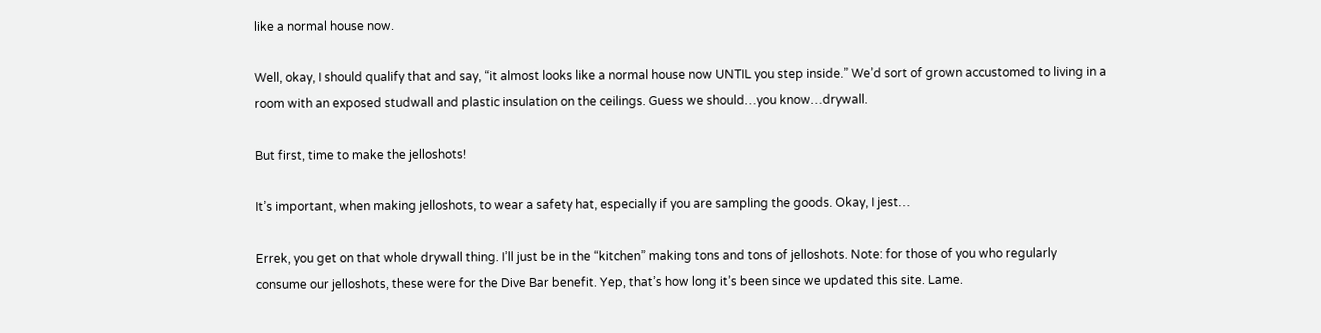like a normal house now.

Well, okay, I should qualify that and say, “it almost looks like a normal house now UNTIL you step inside.” We’d sort of grown accustomed to living in a room with an exposed studwall and plastic insulation on the ceilings. Guess we should…you know…drywall.

But first, time to make the jelloshots!

It’s important, when making jelloshots, to wear a safety hat, especially if you are sampling the goods. Okay, I jest…

Errek, you get on that whole drywall thing. I’ll just be in the “kitchen” making tons and tons of jelloshots. Note: for those of you who regularly consume our jelloshots, these were for the Dive Bar benefit. Yep, that’s how long it’s been since we updated this site. Lame.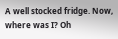A well stocked fridge. Now, where was I? Oh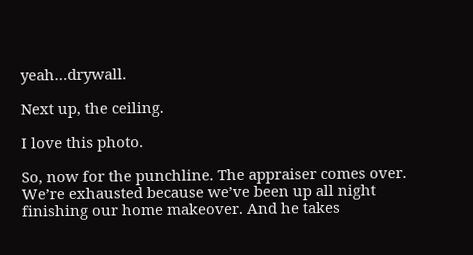yeah…drywall.

Next up, the ceiling.

I love this photo.

So, now for the punchline. The appraiser comes over. We’re exhausted because we’ve been up all night finishing our home makeover. And he takes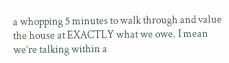a whopping 5 minutes to walk through and value the house at EXACTLY what we owe. I mean we’re talking within a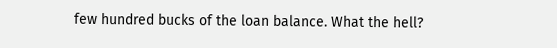few hundred bucks of the loan balance. What the hell?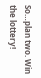So…plan two. Win the lottery!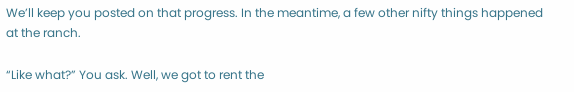We’ll keep you posted on that progress. In the meantime, a few other nifty things happened at the ranch.

“Like what?” You ask. Well, we got to rent the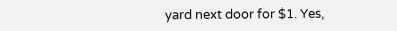yard next door for $1. Yes,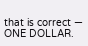that is correct — ONE DOLLAR.